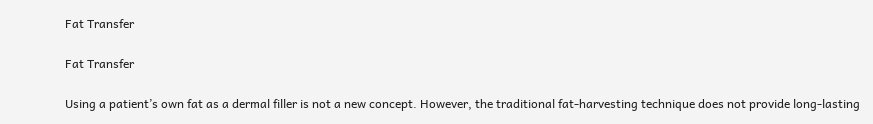Fat Transfer

Fat Transfer

Using a patient’s own fat as a dermal filler is not a new concept. However, the traditional fat-harvesting technique does not provide long-lasting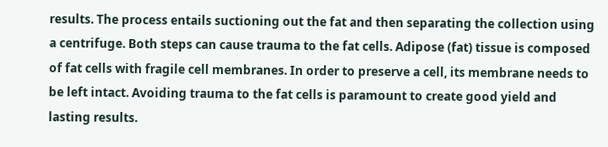results. The process entails suctioning out the fat and then separating the collection using a centrifuge. Both steps can cause trauma to the fat cells. Adipose (fat) tissue is composed of fat cells with fragile cell membranes. In order to preserve a cell, its membrane needs to be left intact. Avoiding trauma to the fat cells is paramount to create good yield and lasting results.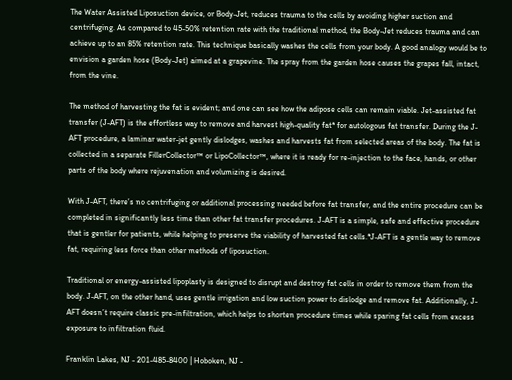The Water Assisted Liposuction device, or Body-Jet, reduces trauma to the cells by avoiding higher suction and centrifuging. As compared to 45-50% retention rate with the traditional method, the Body-Jet reduces trauma and can achieve up to an 85% retention rate. This technique basically washes the cells from your body. A good analogy would be to envision a garden hose (Body-Jet) aimed at a grapevine. The spray from the garden hose causes the grapes fall, intact, from the vine.

The method of harvesting the fat is evident; and one can see how the adipose cells can remain viable. Jet-assisted fat transfer (J-AFT) is the effortless way to remove and harvest high-quality fat* for autologous fat transfer. During the J-AFT procedure, a laminar water-jet gently dislodges, washes and harvests fat from selected areas of the body. The fat is collected in a separate FillerCollector™ or LipoCollector™, where it is ready for re-injection to the face, hands, or other parts of the body where rejuvenation and volumizing is desired.

With J-AFT, there’s no centrifuging or additional processing needed before fat transfer, and the entire procedure can be completed in significantly less time than other fat transfer procedures. J-AFT is a simple, safe and effective procedure that is gentler for patients, while helping to preserve the viability of harvested fat cells.*J-AFT is a gentle way to remove fat, requiring less force than other methods of liposuction.

Traditional or energy-assisted lipoplasty is designed to disrupt and destroy fat cells in order to remove them from the body. J-AFT, on the other hand, uses gentle irrigation and low suction power to dislodge and remove fat. Additionally, J-AFT doesn’t require classic pre-infiltration, which helps to shorten procedure times while sparing fat cells from excess exposure to infiltration fluid.

Franklin Lakes, NJ - 201-485-8400 | Hoboken, NJ -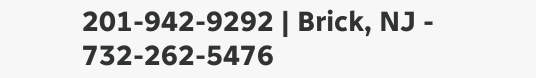201-942-9292 | Brick, NJ - 732-262-5476